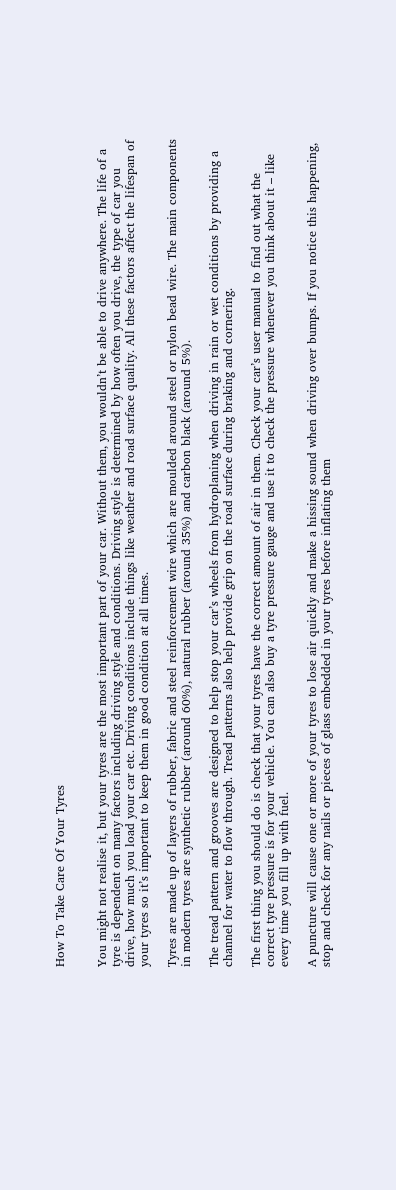How To Take Care Of Your Tyres


You might not realise it, but your tyres are the most important part of your car. Without them, you wouldn’t be able to drive anywhere. The life of a tyre is dependent on many factors including driving style and conditions. Driving style is determined by how often you drive, the type of car you drive, how much you load your car etc. Driving conditions include things like weather and road surface quality. All these factors affect the lifespan of your tyres so it’s important to keep them in good condition at all times.

Tyres are made up of layers of rubber, fabric and steel reinforcement wire which are moulded around steel or nylon bead wire. The main components in modern tyres are synthetic rubber (around 60%), natural rubber (around 35%) and carbon black (around 5%).

The tread pattern and grooves are designed to help stop your car’s wheels from hydroplaning when driving in rain or wet conditions by providing a channel for water to flow through. Tread patterns also help provide grip on the road surface during braking and cornering.

The first thing you should do is check that your tyres have the correct amount of air in them. Check your car’s user manual to find out what the correct tyre pressure is for your vehicle. You can also buy a tyre pressure gauge and use it to check the pressure whenever you think about it – like every time you fill up with fuel.

A puncture will cause one or more of your tyres to lose air quickly and make a hissing sound when driving over bumps. If you notice this happening, stop and check for any nails or pieces of glass embedded in your tyres before inflating them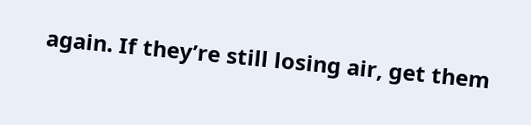again. If they’re still losing air, get them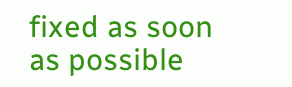fixed as soon as possible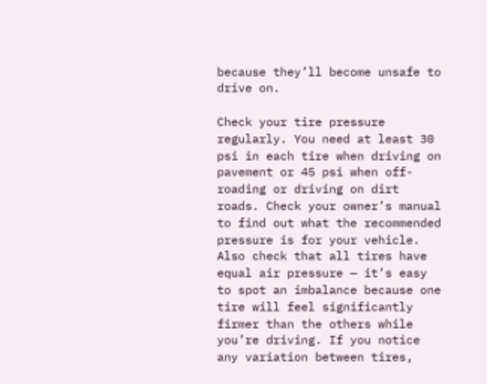because they’ll become unsafe to drive on.

Check your tire pressure regularly. You need at least 30 psi in each tire when driving on pavement or 45 psi when off-roading or driving on dirt roads. Check your owner’s manual to find out what the recommended pressure is for your vehicle. Also check that all tires have equal air pressure — it’s easy to spot an imbalance because one tire will feel significantly firmer than the others while you’re driving. If you notice any variation between tires,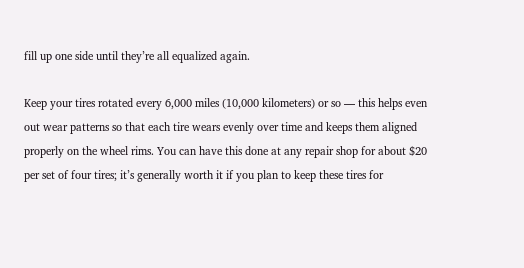fill up one side until they’re all equalized again.

Keep your tires rotated every 6,000 miles (10,000 kilometers) or so — this helps even out wear patterns so that each tire wears evenly over time and keeps them aligned properly on the wheel rims. You can have this done at any repair shop for about $20 per set of four tires; it’s generally worth it if you plan to keep these tires for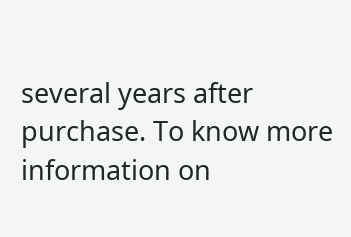several years after purchase. To know more information on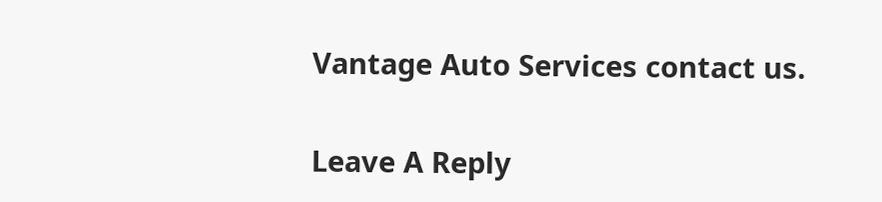Vantage Auto Services contact us.

Leave A Reply